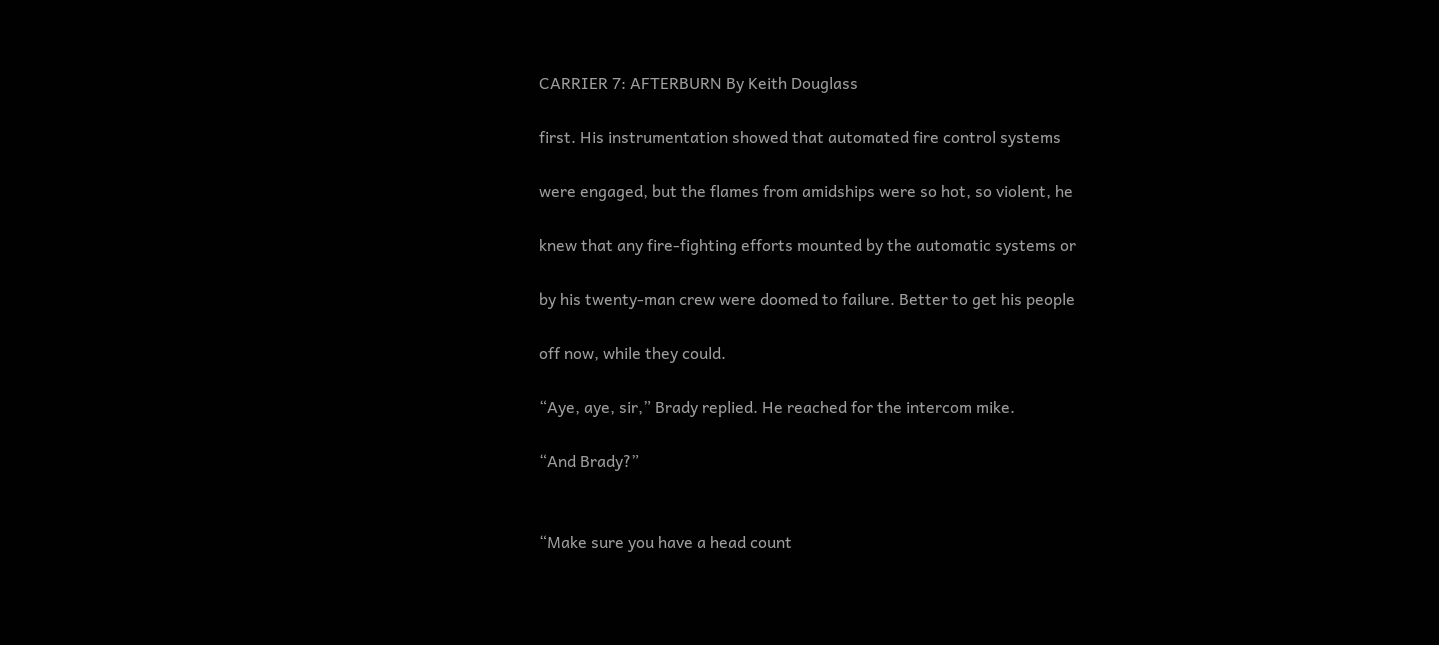CARRIER 7: AFTERBURN By Keith Douglass

first. His instrumentation showed that automated fire control systems

were engaged, but the flames from amidships were so hot, so violent, he

knew that any fire-fighting efforts mounted by the automatic systems or

by his twenty-man crew were doomed to failure. Better to get his people

off now, while they could.

“Aye, aye, sir,” Brady replied. He reached for the intercom mike.

“And Brady?”


“Make sure you have a head count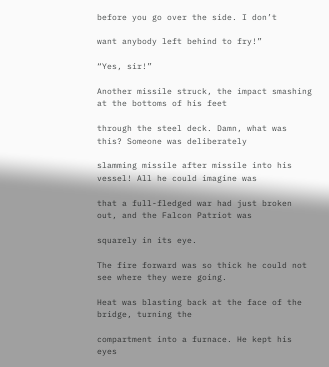before you go over the side. I don’t

want anybody left behind to fry!”

“Yes, sir!”

Another missile struck, the impact smashing at the bottoms of his feet

through the steel deck. Damn, what was this? Someone was deliberately

slamming missile after missile into his vessel! All he could imagine was

that a full-fledged war had just broken out, and the Falcon Patriot was

squarely in its eye.

The fire forward was so thick he could not see where they were going.

Heat was blasting back at the face of the bridge, turning the

compartment into a furnace. He kept his eyes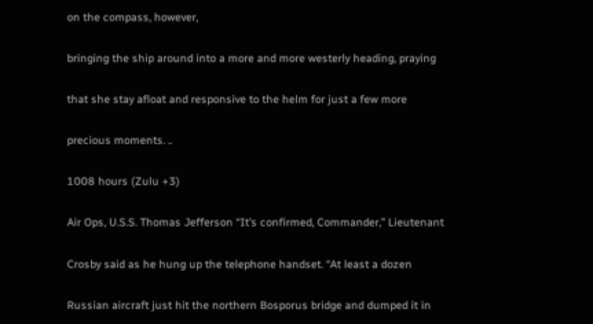on the compass, however,

bringing the ship around into a more and more westerly heading, praying

that she stay afloat and responsive to the helm for just a few more

precious moments. ..

1008 hours (Zulu +3)

Air Ops, U.S.S. Thomas Jefferson “It’s confirmed, Commander,” Lieutenant

Crosby said as he hung up the telephone handset. “At least a dozen

Russian aircraft just hit the northern Bosporus bridge and dumped it in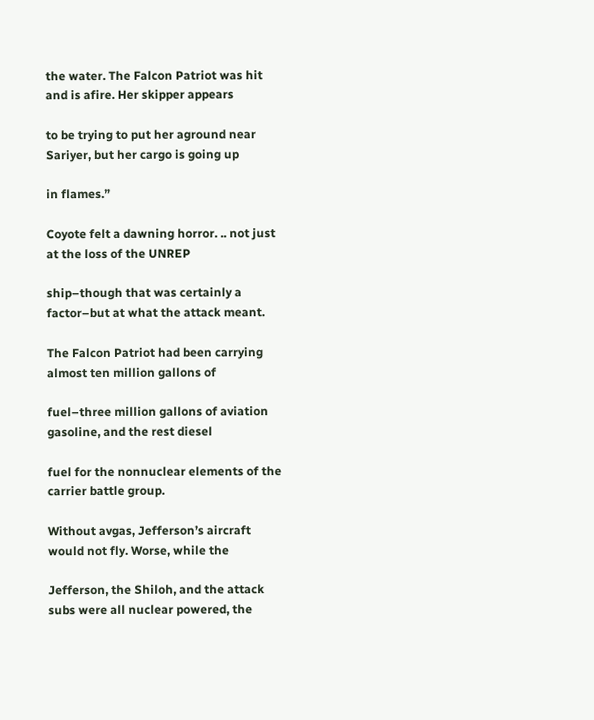the water. The Falcon Patriot was hit and is afire. Her skipper appears

to be trying to put her aground near Sariyer, but her cargo is going up

in flames.”

Coyote felt a dawning horror. .. not just at the loss of the UNREP

ship–though that was certainly a factor–but at what the attack meant.

The Falcon Patriot had been carrying almost ten million gallons of

fuel–three million gallons of aviation gasoline, and the rest diesel

fuel for the nonnuclear elements of the carrier battle group.

Without avgas, Jefferson’s aircraft would not fly. Worse, while the

Jefferson, the Shiloh, and the attack subs were all nuclear powered, the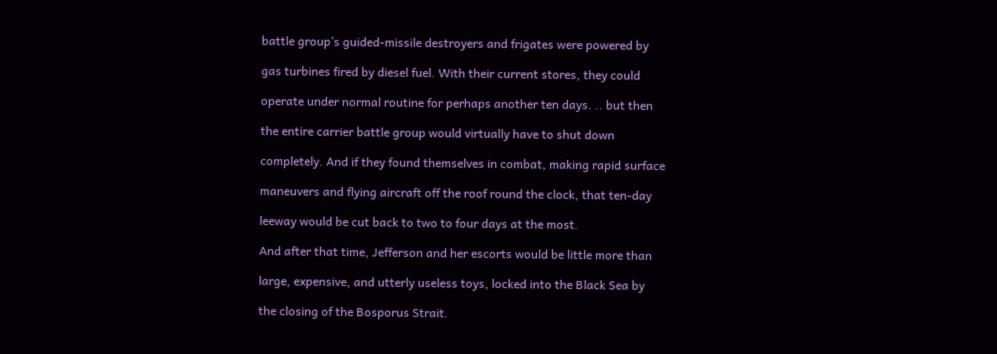battle group’s guided-missile destroyers and frigates were powered by

gas turbines fired by diesel fuel. With their current stores, they could

operate under normal routine for perhaps another ten days. .. but then

the entire carrier battle group would virtually have to shut down

completely. And if they found themselves in combat, making rapid surface

maneuvers and flying aircraft off the roof round the clock, that ten-day

leeway would be cut back to two to four days at the most.

And after that time, Jefferson and her escorts would be little more than

large, expensive, and utterly useless toys, locked into the Black Sea by

the closing of the Bosporus Strait.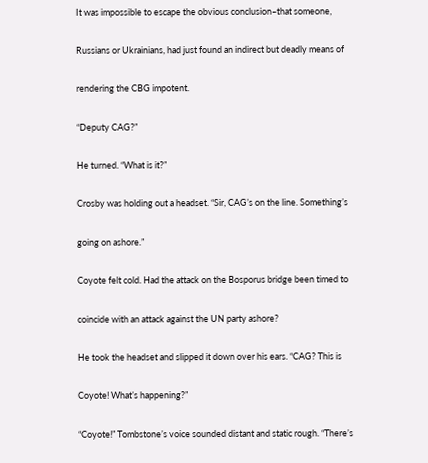It was impossible to escape the obvious conclusion–that someone,

Russians or Ukrainians, had just found an indirect but deadly means of

rendering the CBG impotent.

“Deputy CAG?”

He turned. “What is it?”

Crosby was holding out a headset. “Sir, CAG’s on the line. Something’s

going on ashore.”

Coyote felt cold. Had the attack on the Bosporus bridge been timed to

coincide with an attack against the UN party ashore?

He took the headset and slipped it down over his ears. “CAG? This is

Coyote! What’s happening?”

“Coyote!” Tombstone’s voice sounded distant and static rough. “There’s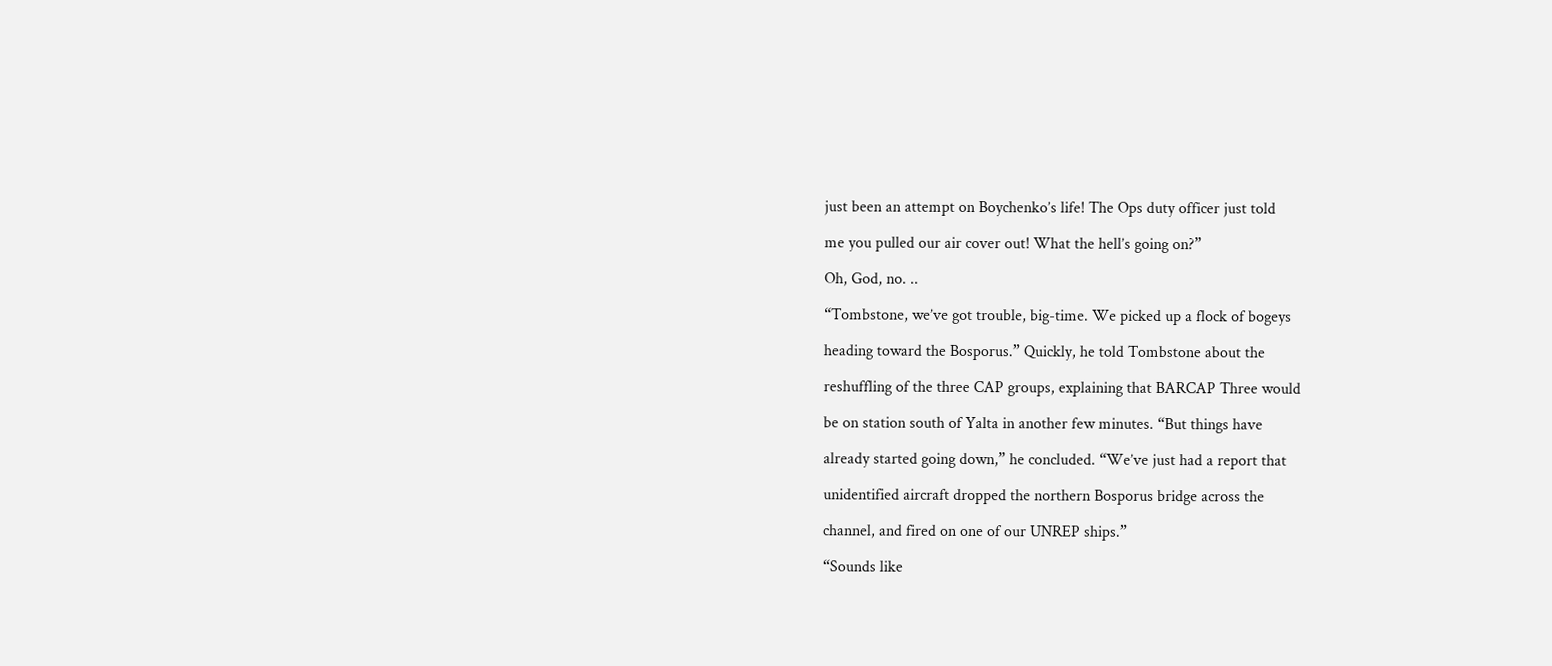just been an attempt on Boychenko’s life! The Ops duty officer just told

me you pulled our air cover out! What the hell’s going on?”

Oh, God, no. ..

“Tombstone, we’ve got trouble, big-time. We picked up a flock of bogeys

heading toward the Bosporus.” Quickly, he told Tombstone about the

reshuffling of the three CAP groups, explaining that BARCAP Three would

be on station south of Yalta in another few minutes. “But things have

already started going down,” he concluded. “We’ve just had a report that

unidentified aircraft dropped the northern Bosporus bridge across the

channel, and fired on one of our UNREP ships.”

“Sounds like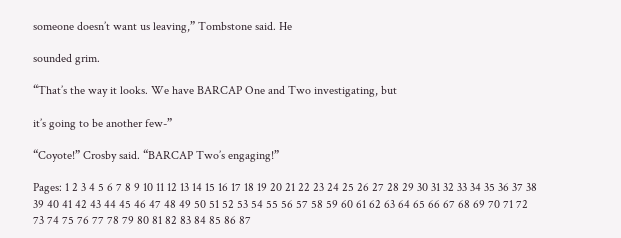someone doesn’t want us leaving,” Tombstone said. He

sounded grim.

“That’s the way it looks. We have BARCAP One and Two investigating, but

it’s going to be another few-”

“Coyote!” Crosby said. “BARCAP Two’s engaging!”

Pages: 1 2 3 4 5 6 7 8 9 10 11 12 13 14 15 16 17 18 19 20 21 22 23 24 25 26 27 28 29 30 31 32 33 34 35 36 37 38 39 40 41 42 43 44 45 46 47 48 49 50 51 52 53 54 55 56 57 58 59 60 61 62 63 64 65 66 67 68 69 70 71 72 73 74 75 76 77 78 79 80 81 82 83 84 85 86 87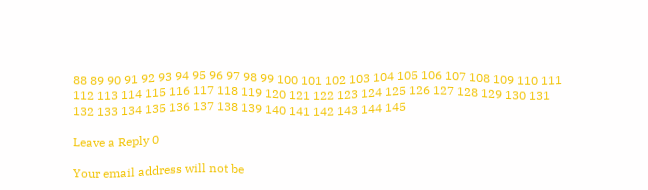88 89 90 91 92 93 94 95 96 97 98 99 100 101 102 103 104 105 106 107 108 109 110 111 112 113 114 115 116 117 118 119 120 121 122 123 124 125 126 127 128 129 130 131 132 133 134 135 136 137 138 139 140 141 142 143 144 145

Leave a Reply 0

Your email address will not be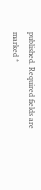published. Required fields are marked *